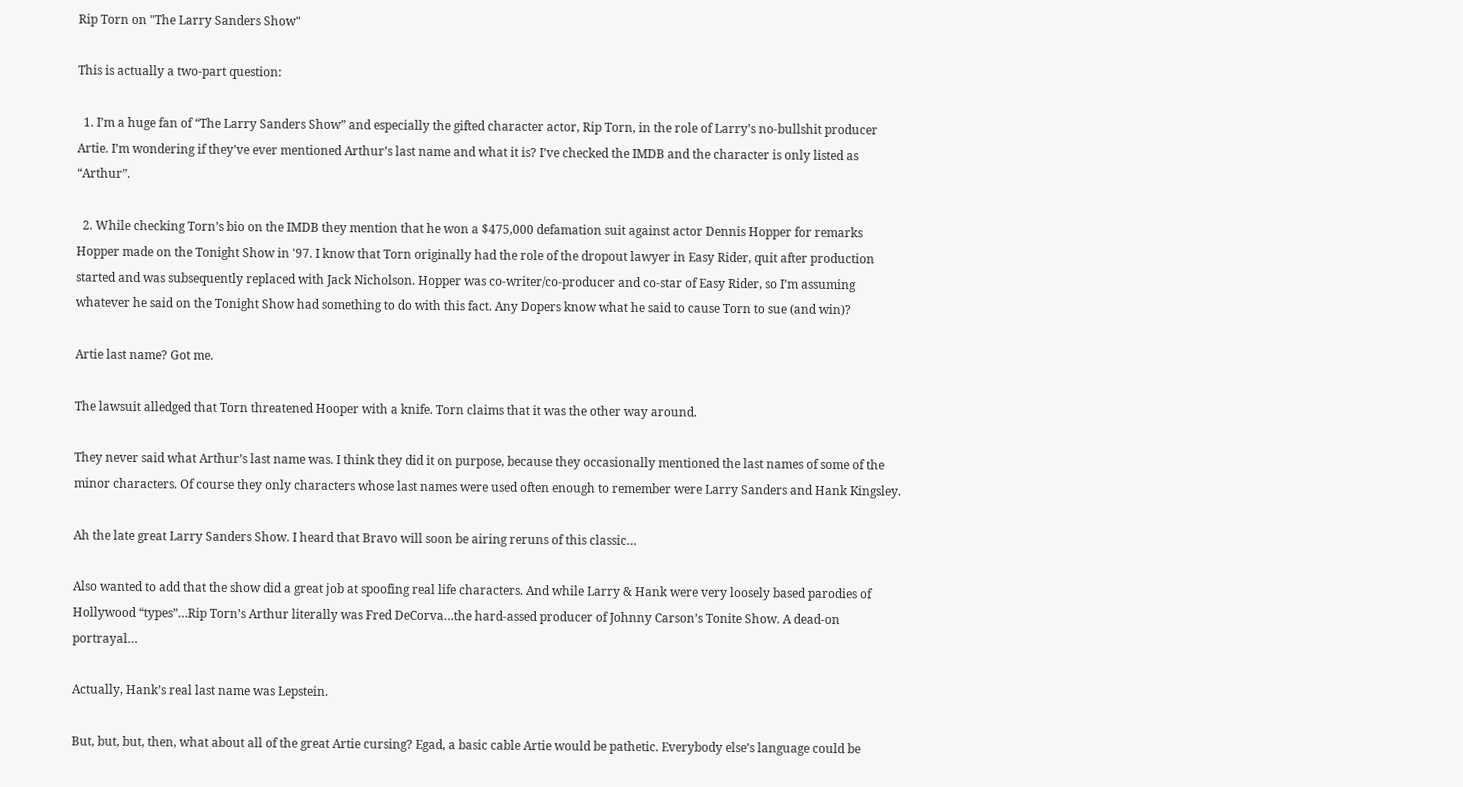Rip Torn on "The Larry Sanders Show"

This is actually a two-part question:

  1. I’m a huge fan of “The Larry Sanders Show” and especially the gifted character actor, Rip Torn, in the role of Larry’s no-bullshit producer Artie. I’m wondering if they’ve ever mentioned Arthur’s last name and what it is? I’ve checked the IMDB and the character is only listed as “Arthur”.

  2. While checking Torn’s bio on the IMDB they mention that he won a $475,000 defamation suit against actor Dennis Hopper for remarks Hopper made on the Tonight Show in '97. I know that Torn originally had the role of the dropout lawyer in Easy Rider, quit after production started and was subsequently replaced with Jack Nicholson. Hopper was co-writer/co-producer and co-star of Easy Rider, so I’m assuming whatever he said on the Tonight Show had something to do with this fact. Any Dopers know what he said to cause Torn to sue (and win)?

Artie last name? Got me.

The lawsuit alledged that Torn threatened Hooper with a knife. Torn claims that it was the other way around.

They never said what Arthur’s last name was. I think they did it on purpose, because they occasionally mentioned the last names of some of the minor characters. Of course they only characters whose last names were used often enough to remember were Larry Sanders and Hank Kingsley.

Ah the late great Larry Sanders Show. I heard that Bravo will soon be airing reruns of this classic…

Also wanted to add that the show did a great job at spoofing real life characters. And while Larry & Hank were very loosely based parodies of Hollywood “types”…Rip Torn’s Arthur literally was Fred DeCorva…the hard-assed producer of Johnny Carson’s Tonite Show. A dead-on portrayal…

Actually, Hank’s real last name was Lepstein.

But, but, but, then, what about all of the great Artie cursing? Egad, a basic cable Artie would be pathetic. Everybody else’s language could be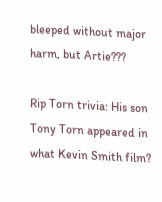bleeped without major harm, but Artie???

Rip Torn trivia: His son Tony Torn appeared in what Kevin Smith film?